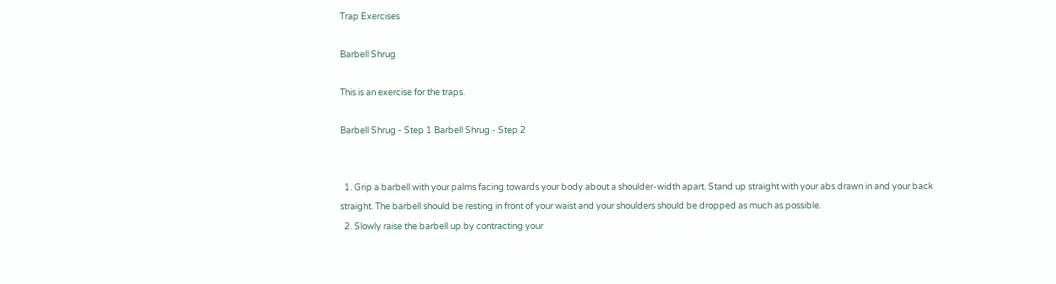Trap Exercises

Barbell Shrug

This is an exercise for the traps.

Barbell Shrug - Step 1 Barbell Shrug - Step 2


  1. Grip a barbell with your palms facing towards your body about a shoulder-width apart. Stand up straight with your abs drawn in and your back straight. The barbell should be resting in front of your waist and your shoulders should be dropped as much as possible.
  2. Slowly raise the barbell up by contracting your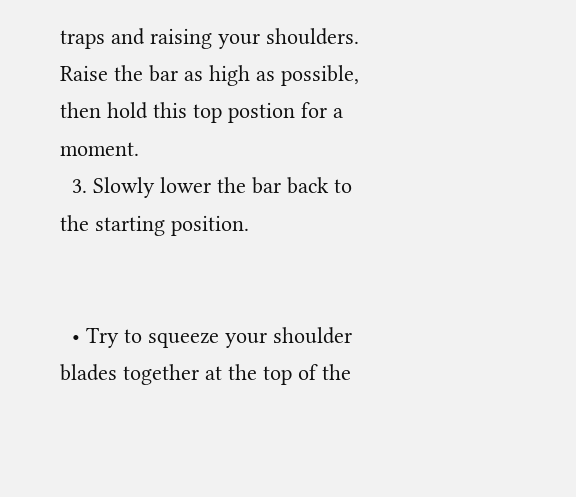traps and raising your shoulders. Raise the bar as high as possible, then hold this top postion for a moment.
  3. Slowly lower the bar back to the starting position.


  • Try to squeeze your shoulder blades together at the top of the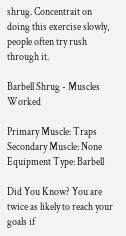shrug. Concentrait on doing this exercise slowly, people often try rush through it.

Barbell Shrug - Muscles Worked

Primary Muscle: Traps
Secondary Muscle: None
Equipment Type: Barbell

Did You Know? You are twice as likely to reach your goals if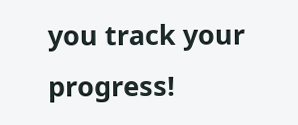you track your progress!